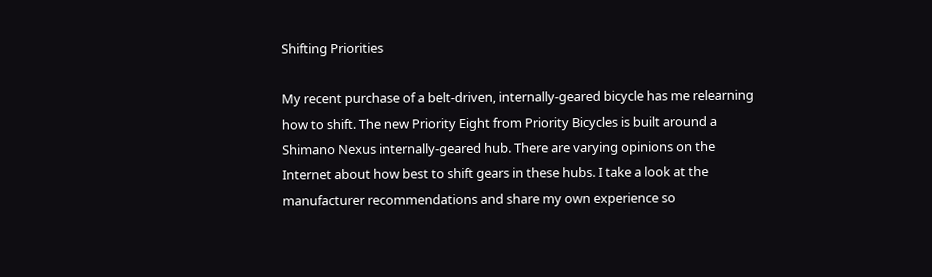Shifting Priorities

My recent purchase of a belt-driven, internally-geared bicycle has me relearning how to shift. The new Priority Eight from Priority Bicycles is built around a Shimano Nexus internally-geared hub. There are varying opinions on the Internet about how best to shift gears in these hubs. I take a look at the manufacturer recommendations and share my own experience so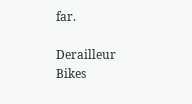far.

Derailleur Bikes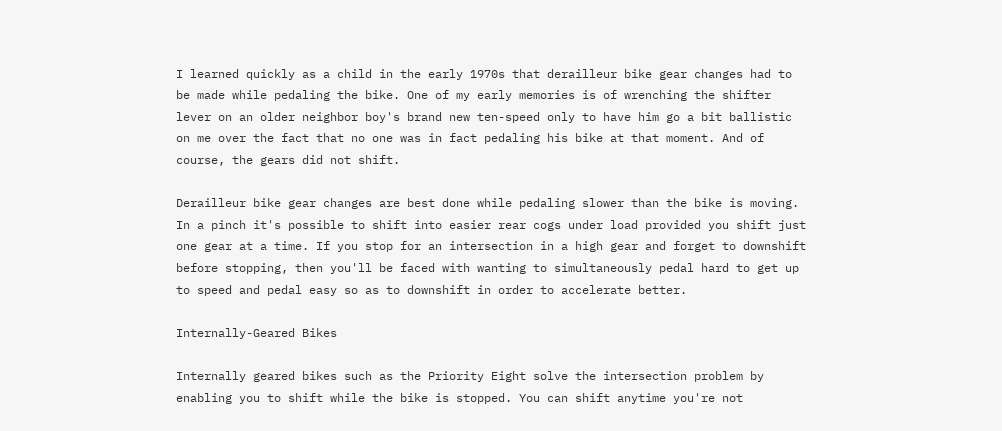I learned quickly as a child in the early 1970s that derailleur bike gear changes had to be made while pedaling the bike. One of my early memories is of wrenching the shifter lever on an older neighbor boy's brand new ten-speed only to have him go a bit ballistic on me over the fact that no one was in fact pedaling his bike at that moment. And of course, the gears did not shift.

Derailleur bike gear changes are best done while pedaling slower than the bike is moving. In a pinch it's possible to shift into easier rear cogs under load provided you shift just one gear at a time. If you stop for an intersection in a high gear and forget to downshift before stopping, then you'll be faced with wanting to simultaneously pedal hard to get up to speed and pedal easy so as to downshift in order to accelerate better.

Internally-Geared Bikes

Internally geared bikes such as the Priority Eight solve the intersection problem by enabling you to shift while the bike is stopped. You can shift anytime you're not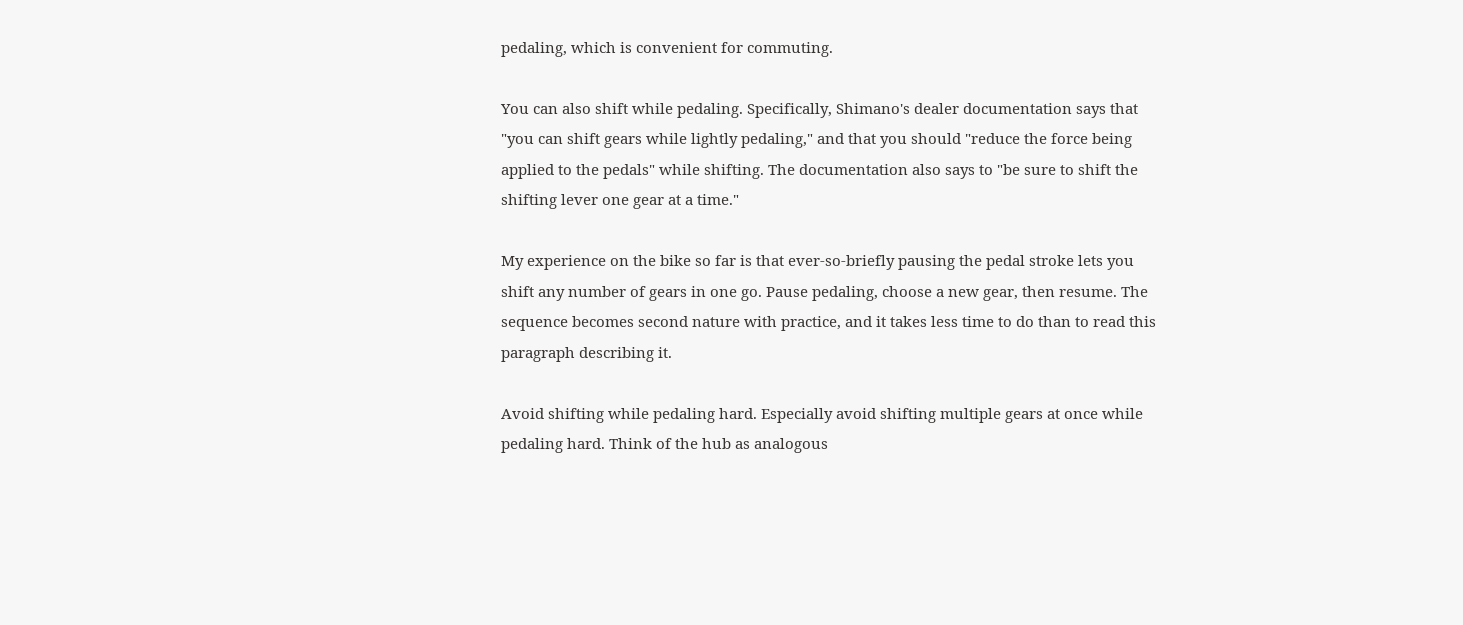pedaling, which is convenient for commuting.

You can also shift while pedaling. Specifically, Shimano's dealer documentation says that "you can shift gears while lightly pedaling," and that you should "reduce the force being applied to the pedals" while shifting. The documentation also says to "be sure to shift the shifting lever one gear at a time."

My experience on the bike so far is that ever-so-briefly pausing the pedal stroke lets you shift any number of gears in one go. Pause pedaling, choose a new gear, then resume. The sequence becomes second nature with practice, and it takes less time to do than to read this paragraph describing it.

Avoid shifting while pedaling hard. Especially avoid shifting multiple gears at once while pedaling hard. Think of the hub as analogous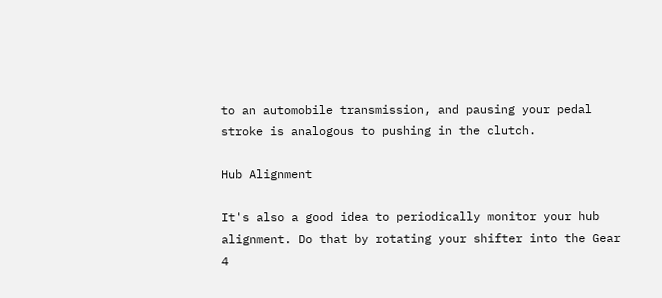to an automobile transmission, and pausing your pedal stroke is analogous to pushing in the clutch.

Hub Alignment

It's also a good idea to periodically monitor your hub alignment. Do that by rotating your shifter into the Gear 4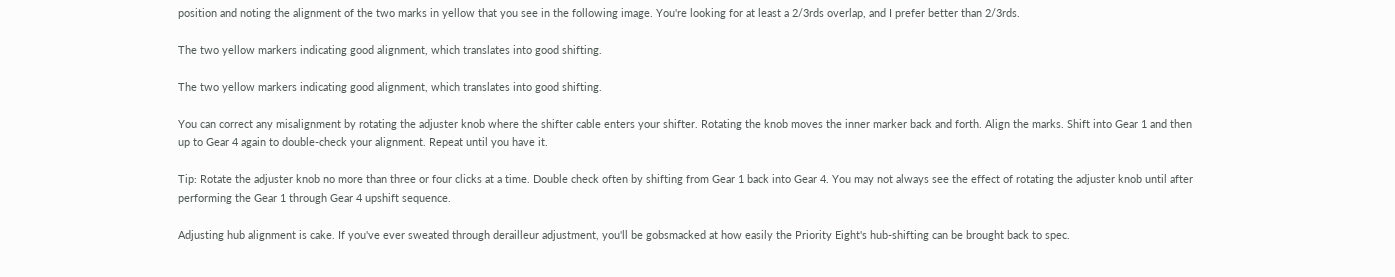position and noting the alignment of the two marks in yellow that you see in the following image. You're looking for at least a 2/3rds overlap, and I prefer better than 2/3rds.

The two yellow markers indicating good alignment, which translates into good shifting.

The two yellow markers indicating good alignment, which translates into good shifting.

You can correct any misalignment by rotating the adjuster knob where the shifter cable enters your shifter. Rotating the knob moves the inner marker back and forth. Align the marks. Shift into Gear 1 and then up to Gear 4 again to double-check your alignment. Repeat until you have it.

Tip: Rotate the adjuster knob no more than three or four clicks at a time. Double check often by shifting from Gear 1 back into Gear 4. You may not always see the effect of rotating the adjuster knob until after performing the Gear 1 through Gear 4 upshift sequence.

Adjusting hub alignment is cake. If you've ever sweated through derailleur adjustment, you'll be gobsmacked at how easily the Priority Eight's hub-shifting can be brought back to spec.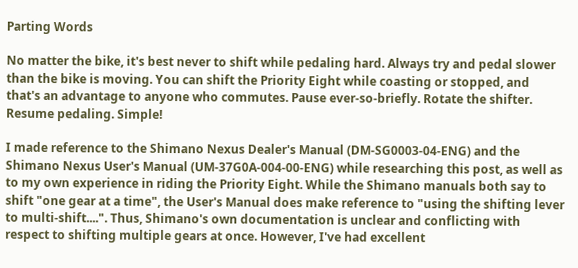Parting Words

No matter the bike, it's best never to shift while pedaling hard. Always try and pedal slower than the bike is moving. You can shift the Priority Eight while coasting or stopped, and that's an advantage to anyone who commutes. Pause ever-so-briefly. Rotate the shifter. Resume pedaling. Simple!

I made reference to the Shimano Nexus Dealer's Manual (DM-SG0003-04-ENG) and the Shimano Nexus User's Manual (UM-37G0A-004-00-ENG) while researching this post, as well as to my own experience in riding the Priority Eight. While the Shimano manuals both say to shift "one gear at a time", the User's Manual does make reference to "using the shifting lever to multi-shift....". Thus, Shimano's own documentation is unclear and conflicting with respect to shifting multiple gears at once. However, I've had excellent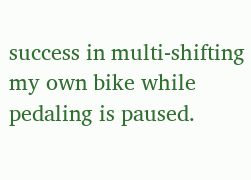success in multi-shifting my own bike while pedaling is paused.